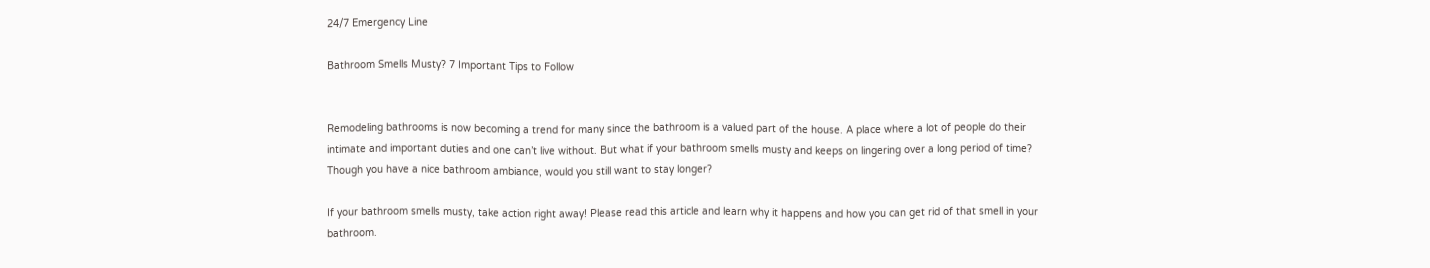24/7 Emergency Line

Bathroom Smells Musty? 7 Important Tips to Follow


Remodeling bathrooms is now becoming a trend for many since the bathroom is a valued part of the house. A place where a lot of people do their intimate and important duties and one can’t live without. But what if your bathroom smells musty and keeps on lingering over a long period of time? Though you have a nice bathroom ambiance, would you still want to stay longer?

If your bathroom smells musty, take action right away! Please read this article and learn why it happens and how you can get rid of that smell in your bathroom.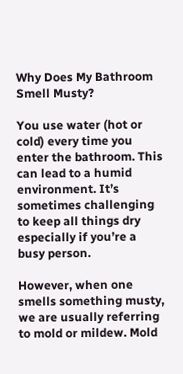Why Does My Bathroom Smell Musty?

You use water (hot or cold) every time you enter the bathroom. This can lead to a humid environment. It’s sometimes challenging to keep all things dry especially if you’re a busy person.

However, when one smells something musty, we are usually referring to mold or mildew. Mold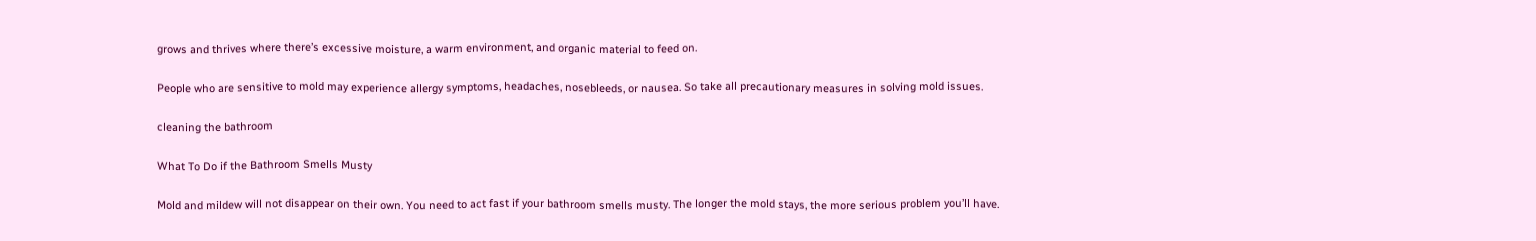grows and thrives where there’s excessive moisture, a warm environment, and organic material to feed on.

People who are sensitive to mold may experience allergy symptoms, headaches, nosebleeds, or nausea. So take all precautionary measures in solving mold issues.

cleaning the bathroom

What To Do if the Bathroom Smells Musty

Mold and mildew will not disappear on their own. You need to act fast if your bathroom smells musty. The longer the mold stays, the more serious problem you’ll have.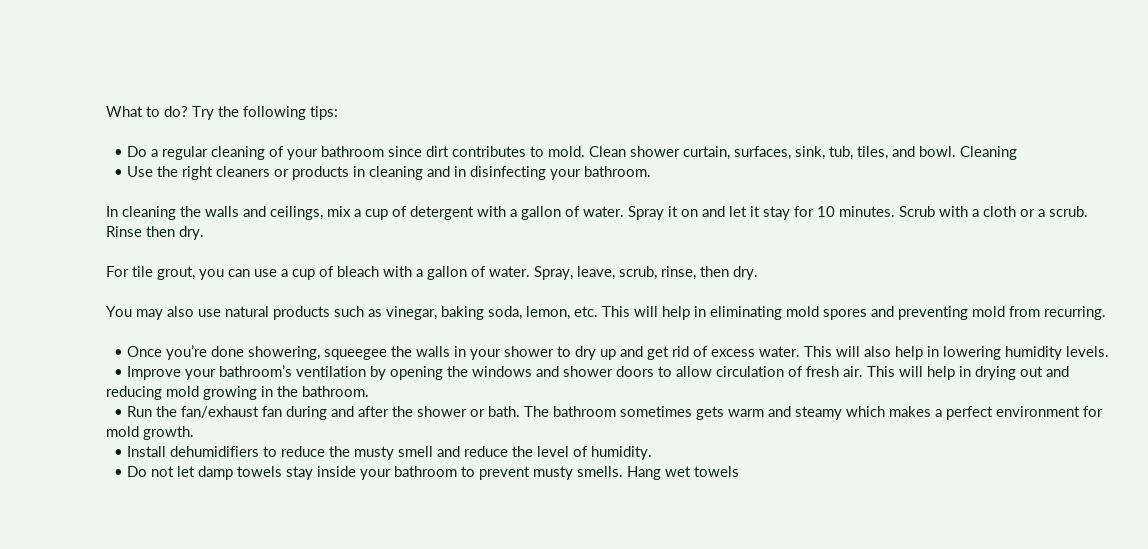What to do? Try the following tips:

  • Do a regular cleaning of your bathroom since dirt contributes to mold. Clean shower curtain, surfaces, sink, tub, tiles, and bowl. Cleaning
  • Use the right cleaners or products in cleaning and in disinfecting your bathroom.

In cleaning the walls and ceilings, mix a cup of detergent with a gallon of water. Spray it on and let it stay for 10 minutes. Scrub with a cloth or a scrub. Rinse then dry.

For tile grout, you can use a cup of bleach with a gallon of water. Spray, leave, scrub, rinse, then dry.

You may also use natural products such as vinegar, baking soda, lemon, etc. This will help in eliminating mold spores and preventing mold from recurring.

  • Once you’re done showering, squeegee the walls in your shower to dry up and get rid of excess water. This will also help in lowering humidity levels.
  • Improve your bathroom’s ventilation by opening the windows and shower doors to allow circulation of fresh air. This will help in drying out and reducing mold growing in the bathroom.
  • Run the fan/exhaust fan during and after the shower or bath. The bathroom sometimes gets warm and steamy which makes a perfect environment for mold growth.
  • Install dehumidifiers to reduce the musty smell and reduce the level of humidity.
  • Do not let damp towels stay inside your bathroom to prevent musty smells. Hang wet towels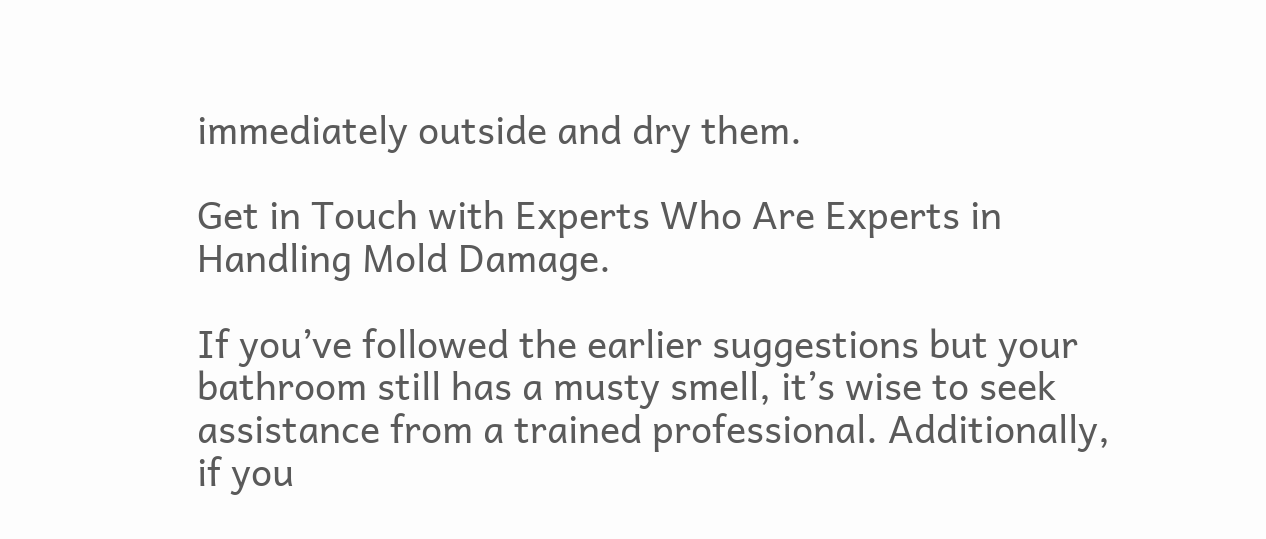immediately outside and dry them.

Get in Touch with Experts Who Are Experts in Handling Mold Damage.

If you’ve followed the earlier suggestions but your bathroom still has a musty smell, it’s wise to seek assistance from a trained professional. Additionally, if you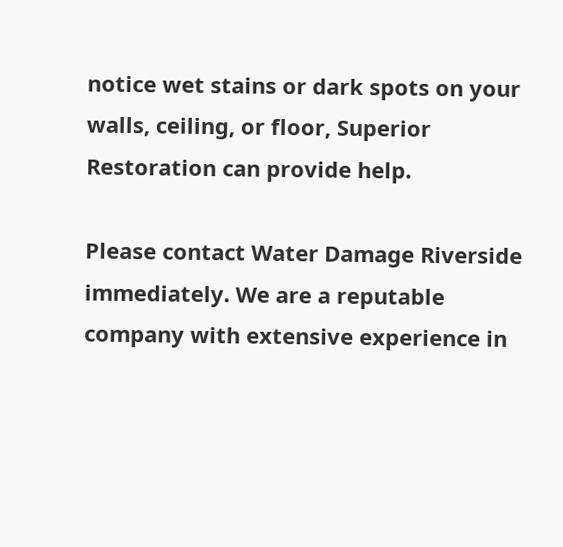notice wet stains or dark spots on your walls, ceiling, or floor, Superior Restoration can provide help.

Please contact Water Damage Riverside immediately. We are a reputable company with extensive experience in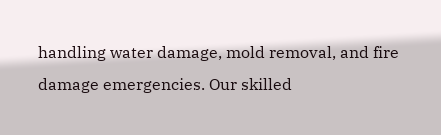handling water damage, mold removal, and fire damage emergencies. Our skilled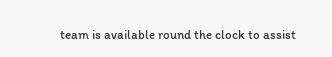team is available round the clock to assist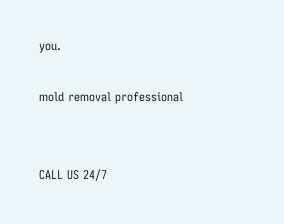you.

mold removal professional


CALL US 24/7